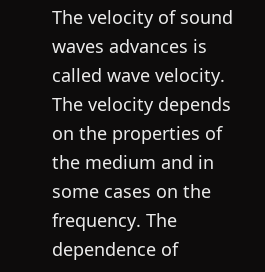The velocity of sound waves advances is called wave velocity. The velocity depends on the properties of the medium and in some cases on the frequency. The dependence of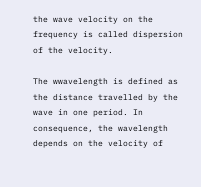the wave velocity on the frequency is called dispersion of the velocity.

The wwavelength is defined as the distance travelled by the wave in one period. In consequence, the wavelength depends on the velocity of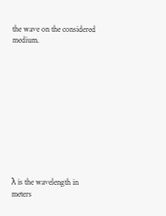the wave on the considered medium.











λ is the wavelength in meters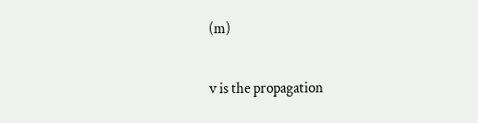(m)

v is the propagation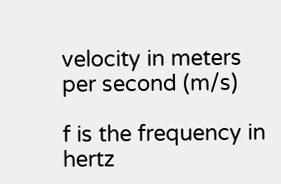velocity in meters per second (m/s)

f is the frequency in hertz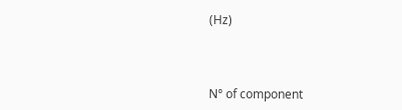(Hz)



N° of component